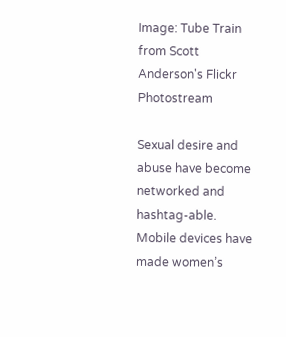Image: Tube Train from Scott Anderson's Flickr Photostream

Sexual desire and abuse have become networked and hashtag-able. Mobile devices have made women’s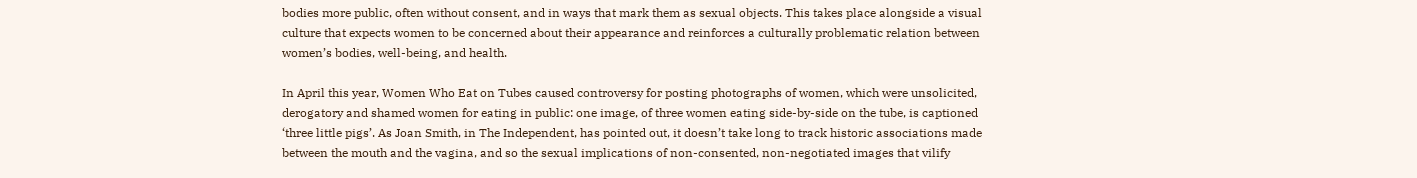bodies more public, often without consent, and in ways that mark them as sexual objects. This takes place alongside a visual culture that expects women to be concerned about their appearance and reinforces a culturally problematic relation between women’s bodies, well-being, and health.

In April this year, Women Who Eat on Tubes caused controversy for posting photographs of women, which were unsolicited, derogatory and shamed women for eating in public: one image, of three women eating side-by-side on the tube, is captioned ‘three little pigs’. As Joan Smith, in The Independent, has pointed out, it doesn’t take long to track historic associations made between the mouth and the vagina, and so the sexual implications of non-consented, non-negotiated images that vilify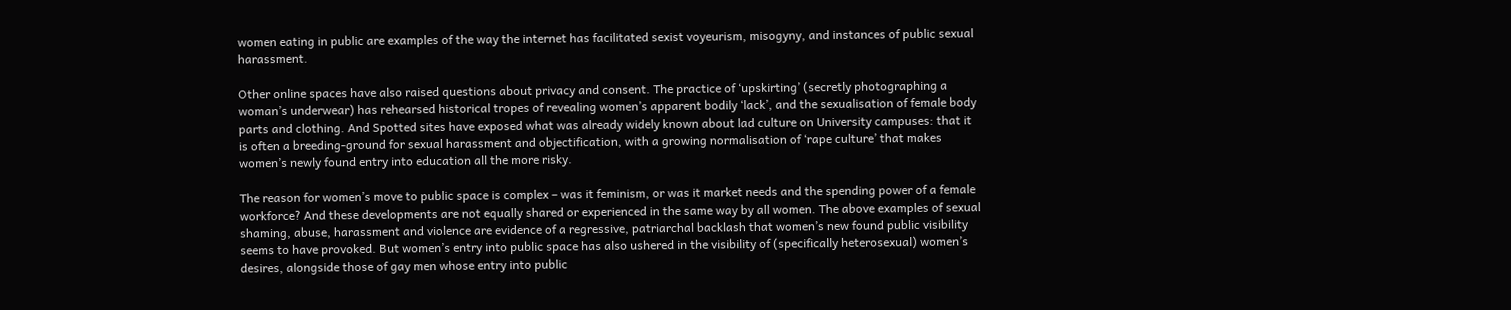women eating in public are examples of the way the internet has facilitated sexist voyeurism, misogyny, and instances of public sexual harassment.

Other online spaces have also raised questions about privacy and consent. The practice of ‘upskirting’ (secretly photographing a woman’s underwear) has rehearsed historical tropes of revealing women’s apparent bodily ‘lack’, and the sexualisation of female body parts and clothing. And Spotted sites have exposed what was already widely known about lad culture on University campuses: that it is often a breeding-ground for sexual harassment and objectification, with a growing normalisation of ‘rape culture’ that makes women’s newly found entry into education all the more risky.

The reason for women’s move to public space is complex – was it feminism, or was it market needs and the spending power of a female workforce? And these developments are not equally shared or experienced in the same way by all women. The above examples of sexual shaming, abuse, harassment and violence are evidence of a regressive, patriarchal backlash that women’s new found public visibility seems to have provoked. But women’s entry into public space has also ushered in the visibility of (specifically heterosexual) women’s desires, alongside those of gay men whose entry into public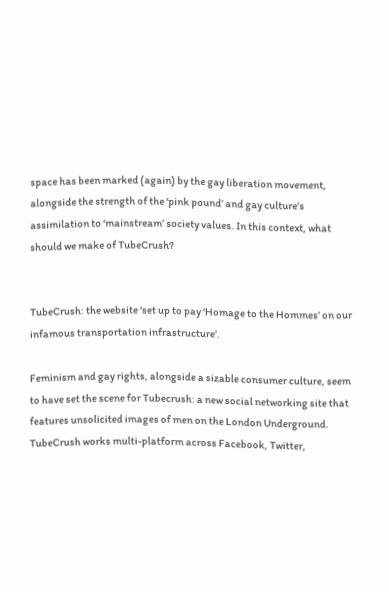space has been marked (again) by the gay liberation movement, alongside the strength of the ‘pink pound’ and gay culture’s assimilation to ‘mainstream’ society values. In this context, what should we make of TubeCrush?


TubeCrush: the website ‘set up to pay ‘Homage to the Hommes’ on our infamous transportation infrastructure’.

Feminism and gay rights, alongside a sizable consumer culture, seem to have set the scene for Tubecrush: a new social networking site that features unsolicited images of men on the London Underground. TubeCrush works multi-platform across Facebook, Twitter,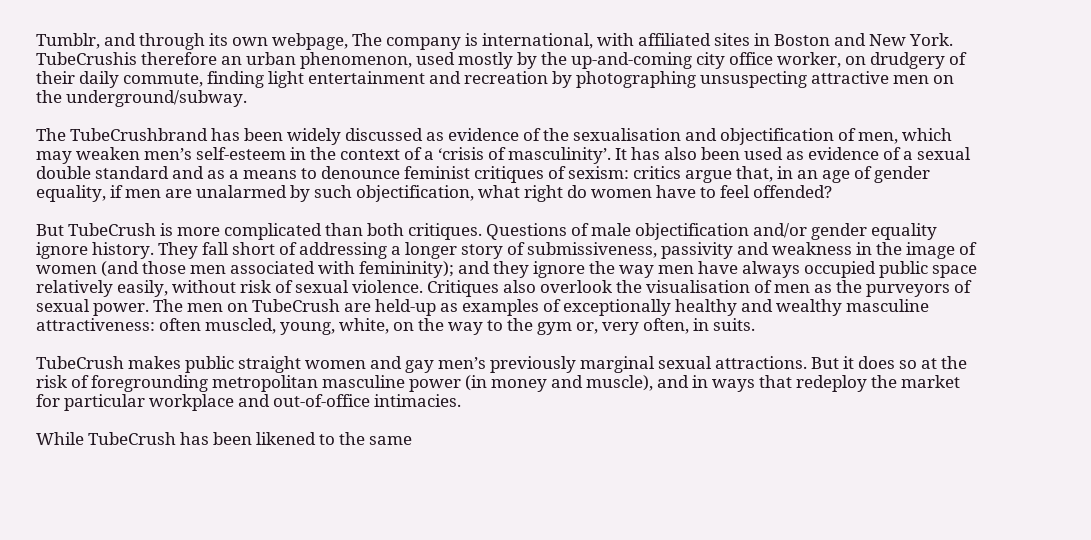Tumblr, and through its own webpage, The company is international, with affiliated sites in Boston and New York. TubeCrushis therefore an urban phenomenon, used mostly by the up-and-coming city office worker, on drudgery of their daily commute, finding light entertainment and recreation by photographing unsuspecting attractive men on the underground/subway.

The TubeCrushbrand has been widely discussed as evidence of the sexualisation and objectification of men, which may weaken men’s self-esteem in the context of a ‘crisis of masculinity’. It has also been used as evidence of a sexual double standard and as a means to denounce feminist critiques of sexism: critics argue that, in an age of gender equality, if men are unalarmed by such objectification, what right do women have to feel offended?

But TubeCrush is more complicated than both critiques. Questions of male objectification and/or gender equality ignore history. They fall short of addressing a longer story of submissiveness, passivity and weakness in the image of women (and those men associated with femininity); and they ignore the way men have always occupied public space relatively easily, without risk of sexual violence. Critiques also overlook the visualisation of men as the purveyors of sexual power. The men on TubeCrush are held-up as examples of exceptionally healthy and wealthy masculine attractiveness: often muscled, young, white, on the way to the gym or, very often, in suits.

TubeCrush makes public straight women and gay men’s previously marginal sexual attractions. But it does so at the risk of foregrounding metropolitan masculine power (in money and muscle), and in ways that redeploy the market for particular workplace and out-of-office intimacies.

While TubeCrush has been likened to the same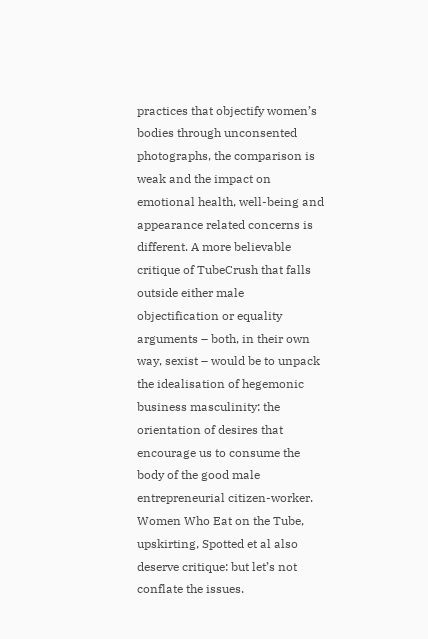practices that objectify women’s bodies through unconsented photographs, the comparison is weak and the impact on emotional health, well-being and appearance related concerns is different. A more believable critique of TubeCrush that falls outside either male objectification or equality arguments – both, in their own way, sexist – would be to unpack the idealisation of hegemonic business masculinity: the orientation of desires that encourage us to consume the body of the good male entrepreneurial citizen-worker. Women Who Eat on the Tube, upskirting, Spotted et al also deserve critique: but let’s not conflate the issues.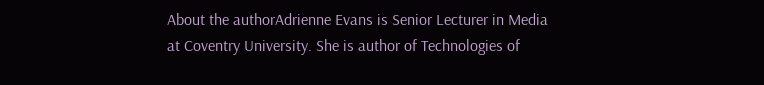About the authorAdrienne Evans is Senior Lecturer in Media at Coventry University. She is author of Technologies of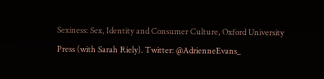Sexiness: Sex, Identity and Consumer Culture, Oxford University Press (with Sarah Riely). Twitter: @AdrienneEvans_